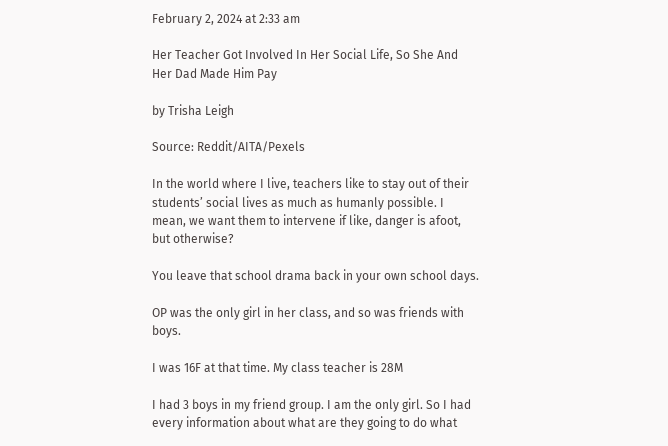February 2, 2024 at 2:33 am

Her Teacher Got Involved In Her Social Life, So She And Her Dad Made Him Pay

by Trisha Leigh

Source: Reddit/AITA/Pexels

In the world where I live, teachers like to stay out of their students’ social lives as much as humanly possible. I mean, we want them to intervene if like, danger is afoot, but otherwise?

You leave that school drama back in your own school days.

OP was the only girl in her class, and so was friends with boys.

I was 16F at that time. My class teacher is 28M

I had 3 boys in my friend group. I am the only girl. So I had every information about what are they going to do what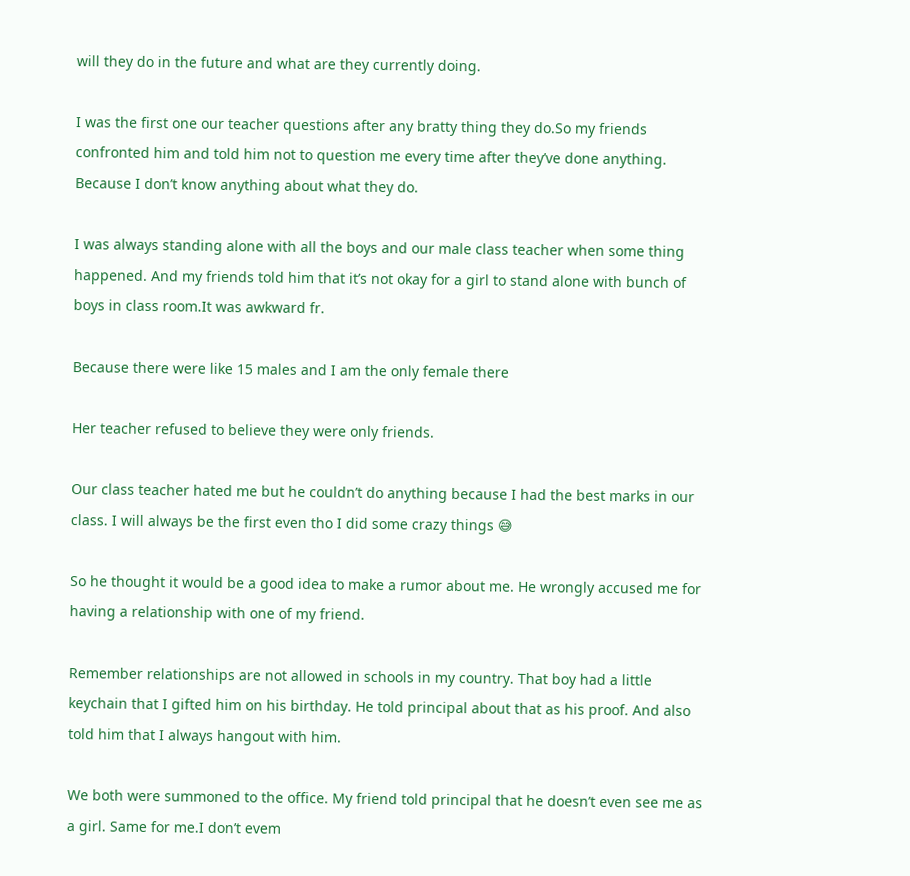will they do in the future and what are they currently doing.

I was the first one our teacher questions after any bratty thing they do.So my friends confronted him and told him not to question me every time after they’ve done anything. Because I don’t know anything about what they do.

I was always standing alone with all the boys and our male class teacher when some thing happened. And my friends told him that it’s not okay for a girl to stand alone with bunch of boys in class room.It was awkward fr.

Because there were like 15 males and I am the only female there

Her teacher refused to believe they were only friends.

Our class teacher hated me but he couldn’t do anything because I had the best marks in our class. I will always be the first even tho I did some crazy things 😅

So he thought it would be a good idea to make a rumor about me. He wrongly accused me for having a relationship with one of my friend.

Remember relationships are not allowed in schools in my country. That boy had a little keychain that I gifted him on his birthday. He told principal about that as his proof. And also told him that I always hangout with him.

We both were summoned to the office. My friend told principal that he doesn’t even see me as a girl. Same for me.I don’t evem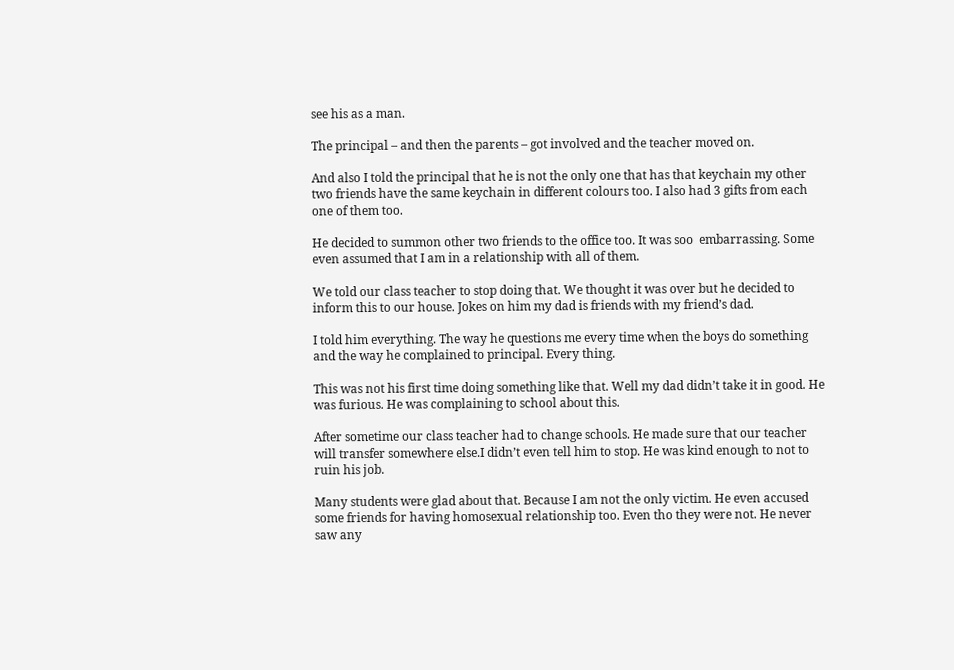see his as a man.

The principal – and then the parents – got involved and the teacher moved on.

And also I told the principal that he is not the only one that has that keychain my other two friends have the same keychain in different colours too. I also had 3 gifts from each one of them too.

He decided to summon other two friends to the office too. It was soo  embarrassing. Some even assumed that I am in a relationship with all of them.

We told our class teacher to stop doing that. We thought it was over but he decided to inform this to our house. Jokes on him my dad is friends with my friend’s dad.

I told him everything. The way he questions me every time when the boys do something and the way he complained to principal. Every thing.

This was not his first time doing something like that. Well my dad didn’t take it in good. He was furious. He was complaining to school about this.

After sometime our class teacher had to change schools. He made sure that our teacher will transfer somewhere else.I didn’t even tell him to stop. He was kind enough to not to ruin his job.

Many students were glad about that. Because I am not the only victim. He even accused some friends for having homosexual relationship too. Even tho they were not. He never saw any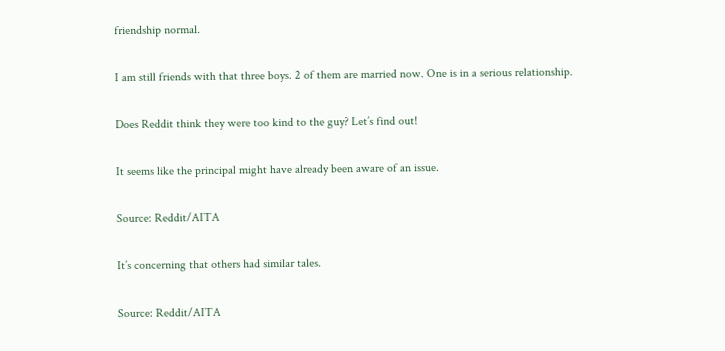friendship normal.

I am still friends with that three boys. 2 of them are married now. One is in a serious relationship.

Does Reddit think they were too kind to the guy? Let’s find out!

It seems like the principal might have already been aware of an issue.

Source: Reddit/AITA

It’s concerning that others had similar tales.

Source: Reddit/AITA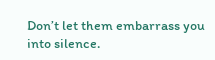Don’t let them embarrass you into silence.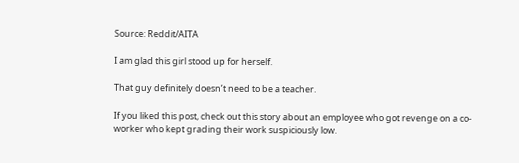Source: Reddit/AITA

I am glad this girl stood up for herself.

That guy definitely doesn’t need to be a teacher.

If you liked this post, check out this story about an employee who got revenge on a co-worker who kept grading their work suspiciously low.